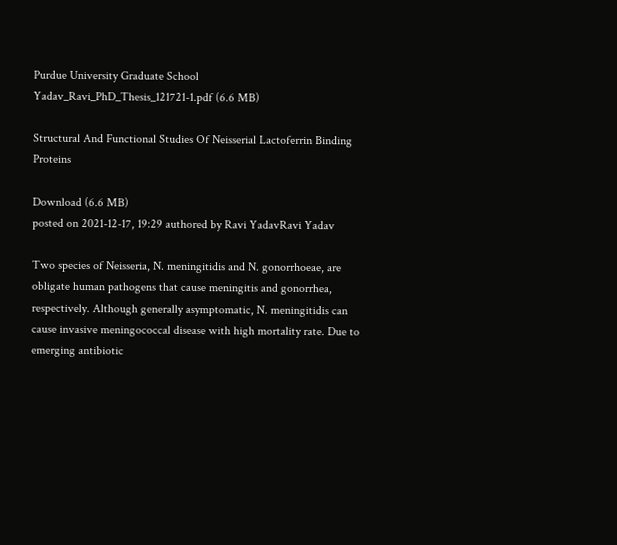Purdue University Graduate School
Yadav_Ravi_PhD_Thesis_121721-1.pdf (6.6 MB)

Structural And Functional Studies Of Neisserial Lactoferrin Binding Proteins

Download (6.6 MB)
posted on 2021-12-17, 19:29 authored by Ravi YadavRavi Yadav

Two species of Neisseria, N. meningitidis and N. gonorrhoeae, are obligate human pathogens that cause meningitis and gonorrhea, respectively. Although generally asymptomatic, N. meningitidis can cause invasive meningococcal disease with high mortality rate. Due to emerging antibiotic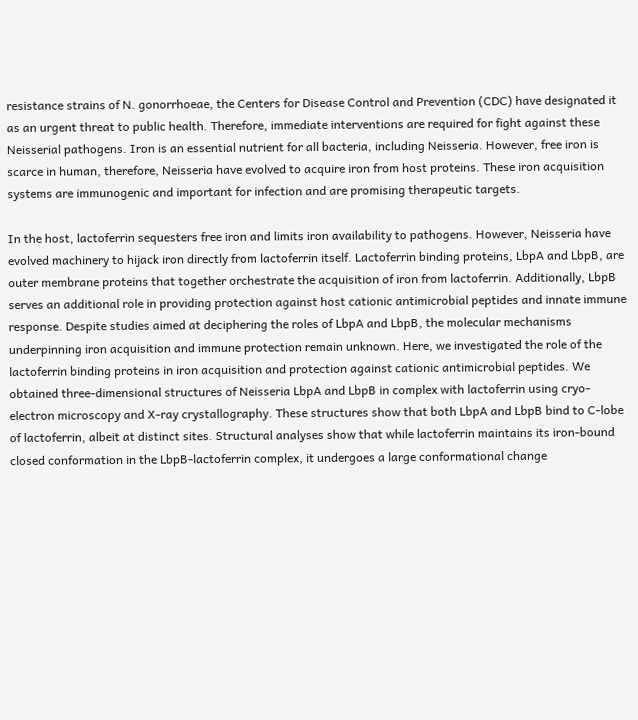resistance strains of N. gonorrhoeae, the Centers for Disease Control and Prevention (CDC) have designated it as an urgent threat to public health. Therefore, immediate interventions are required for fight against these Neisserial pathogens. Iron is an essential nutrient for all bacteria, including Neisseria. However, free iron is scarce in human, therefore, Neisseria have evolved to acquire iron from host proteins. These iron acquisition systems are immunogenic and important for infection and are promising therapeutic targets.

In the host, lactoferrin sequesters free iron and limits iron availability to pathogens. However, Neisseria have evolved machinery to hijack iron directly from lactoferrin itself. Lactoferrin binding proteins, LbpA and LbpB, are outer membrane proteins that together orchestrate the acquisition of iron from lactoferrin. Additionally, LbpB serves an additional role in providing protection against host cationic antimicrobial peptides and innate immune response. Despite studies aimed at deciphering the roles of LbpA and LbpB, the molecular mechanisms underpinning iron acquisition and immune protection remain unknown. Here, we investigated the role of the lactoferrin binding proteins in iron acquisition and protection against cationic antimicrobial peptides. We obtained three-dimensional structures of Neisseria LbpA and LbpB in complex with lactoferrin using cryo-electron microscopy and X-ray crystallography. These structures show that both LbpA and LbpB bind to C-lobe of lactoferrin, albeit at distinct sites. Structural analyses show that while lactoferrin maintains its iron-bound closed conformation in the LbpB-lactoferrin complex, it undergoes a large conformational change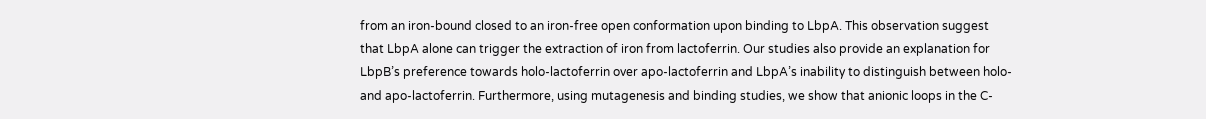from an iron-bound closed to an iron-free open conformation upon binding to LbpA. This observation suggest that LbpA alone can trigger the extraction of iron from lactoferrin. Our studies also provide an explanation for LbpB’s preference towards holo-lactoferrin over apo-lactoferrin and LbpA’s inability to distinguish between holo- and apo-lactoferrin. Furthermore, using mutagenesis and binding studies, we show that anionic loops in the C-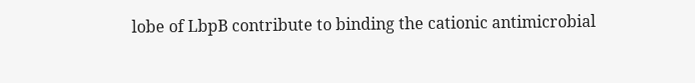lobe of LbpB contribute to binding the cationic antimicrobial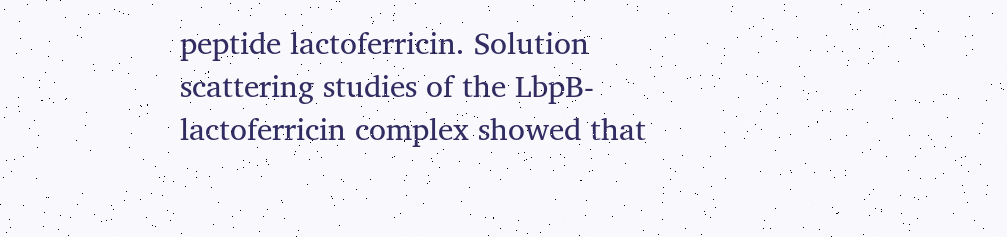peptide lactoferricin. Solution scattering studies of the LbpB-lactoferricin complex showed that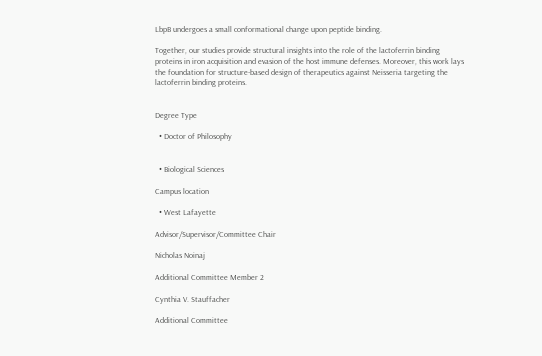LbpB undergoes a small conformational change upon peptide binding.

Together, our studies provide structural insights into the role of the lactoferrin binding proteins in iron acquisition and evasion of the host immune defenses. Moreover, this work lays the foundation for structure-based design of therapeutics against Neisseria targeting the lactoferrin binding proteins.


Degree Type

  • Doctor of Philosophy


  • Biological Sciences

Campus location

  • West Lafayette

Advisor/Supervisor/Committee Chair

Nicholas Noinaj

Additional Committee Member 2

Cynthia V. Stauffacher

Additional Committee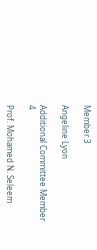Member 3

Angeline Lyon

Additional Committee Member 4

Prof. Mohamed N. Seleem